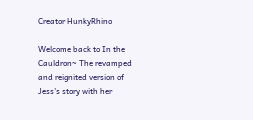Creator HunkyRhino

Welcome back to In the Cauldron~ The revamped and reignited version of Jess's story with her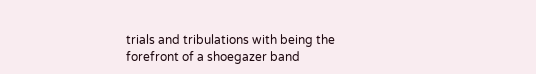trials and tribulations with being the forefront of a shoegazer band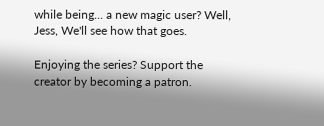while being... a new magic user? Well, Jess, We'll see how that goes.

Enjoying the series? Support the creator by becoming a patron.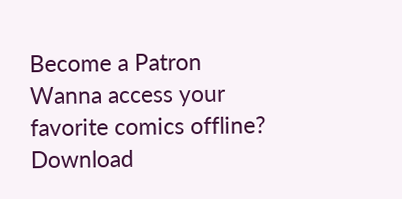Become a Patron
Wanna access your favorite comics offline? Download